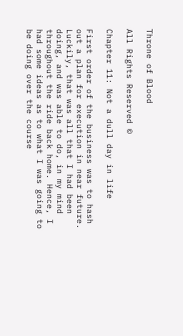Throne of Blood

All Rights Reserved ©

Chapter 11: Not a dull day in life

First order of the business was to hash out a plan for execution in near future. Luckily, that was all that I had been doing, and was able to do, in my mind throughout the ride back home. Hence, I had some ideas as to what I was going to be doing over the course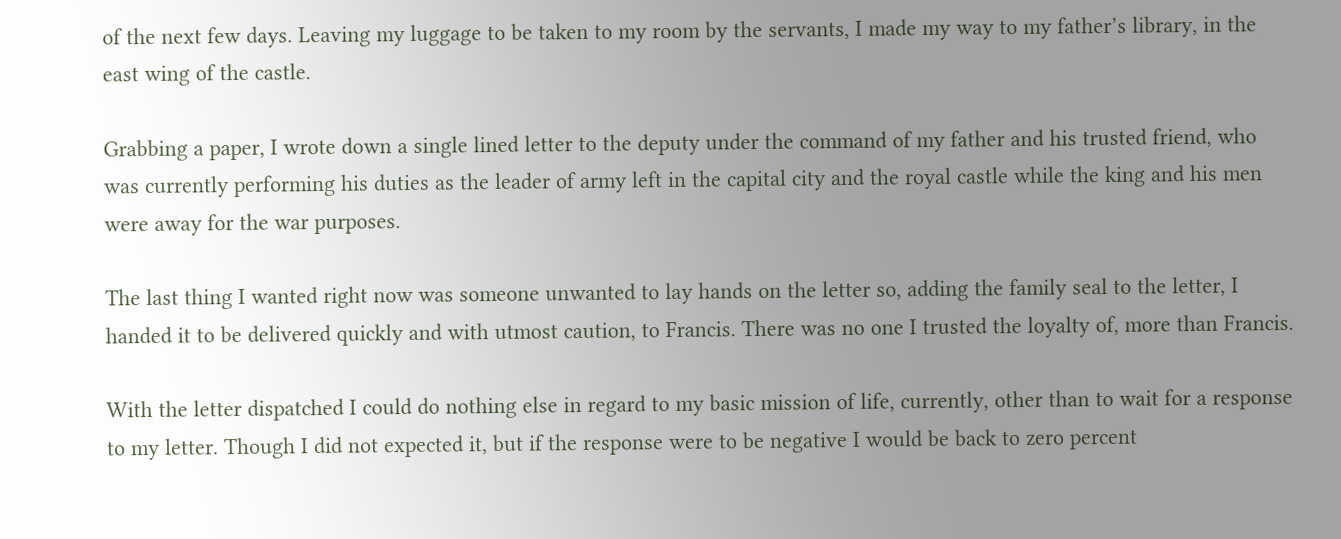of the next few days. Leaving my luggage to be taken to my room by the servants, I made my way to my father’s library, in the east wing of the castle.

Grabbing a paper, I wrote down a single lined letter to the deputy under the command of my father and his trusted friend, who was currently performing his duties as the leader of army left in the capital city and the royal castle while the king and his men were away for the war purposes.

The last thing I wanted right now was someone unwanted to lay hands on the letter so, adding the family seal to the letter, I handed it to be delivered quickly and with utmost caution, to Francis. There was no one I trusted the loyalty of, more than Francis.

With the letter dispatched I could do nothing else in regard to my basic mission of life, currently, other than to wait for a response to my letter. Though I did not expected it, but if the response were to be negative I would be back to zero percent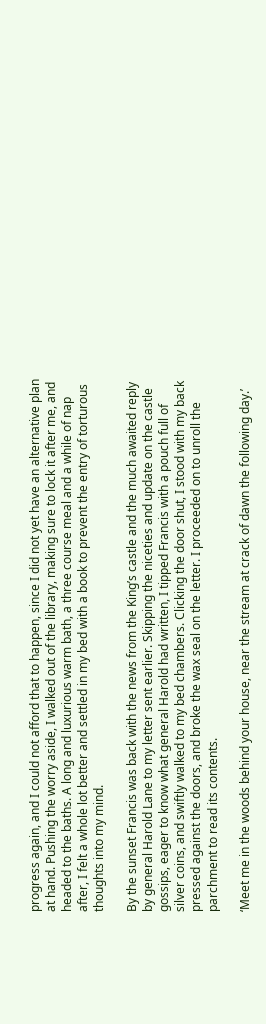progress again, and I could not afford that to happen, since I did not yet have an alternative plan at hand. Pushing the worry aside, I walked out of the library, making sure to lock it after me, and headed to the baths. A long and luxurious warm bath, a three course meal and a while of nap after, I felt a whole lot better and settled in my bed with a book to prevent the entry of torturous thoughts into my mind.

By the sunset Francis was back with the news from the King’s castle and the much awaited reply by general Harold Lane to my letter sent earlier. Skipping the niceties and update on the castle gossips, eager to know what general Harold had written, I tipped Francis with a pouch full of silver coins, and swiftly walked to my bed chambers. Clicking the door shut, I stood with my back pressed against the doors, and broke the wax seal on the letter. I proceeded on to unroll the parchment to read its contents.

‘Meet me in the woods behind your house, near the stream at crack of dawn the following day.’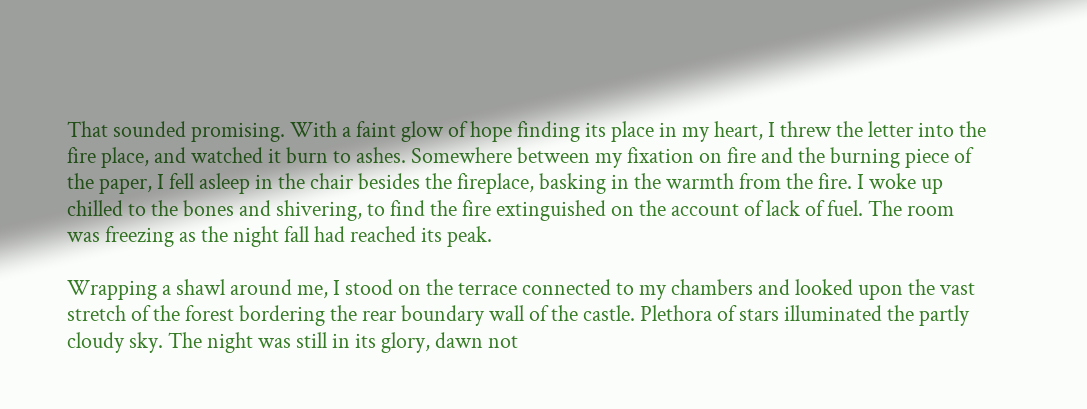That sounded promising. With a faint glow of hope finding its place in my heart, I threw the letter into the fire place, and watched it burn to ashes. Somewhere between my fixation on fire and the burning piece of the paper, I fell asleep in the chair besides the fireplace, basking in the warmth from the fire. I woke up chilled to the bones and shivering, to find the fire extinguished on the account of lack of fuel. The room was freezing as the night fall had reached its peak.

Wrapping a shawl around me, I stood on the terrace connected to my chambers and looked upon the vast stretch of the forest bordering the rear boundary wall of the castle. Plethora of stars illuminated the partly cloudy sky. The night was still in its glory, dawn not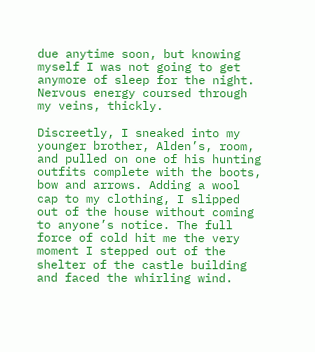due anytime soon, but knowing myself I was not going to get anymore of sleep for the night. Nervous energy coursed through my veins, thickly.

Discreetly, I sneaked into my younger brother, Alden’s, room, and pulled on one of his hunting outfits complete with the boots, bow and arrows. Adding a wool cap to my clothing, I slipped out of the house without coming to anyone’s notice. The full force of cold hit me the very moment I stepped out of the shelter of the castle building and faced the whirling wind.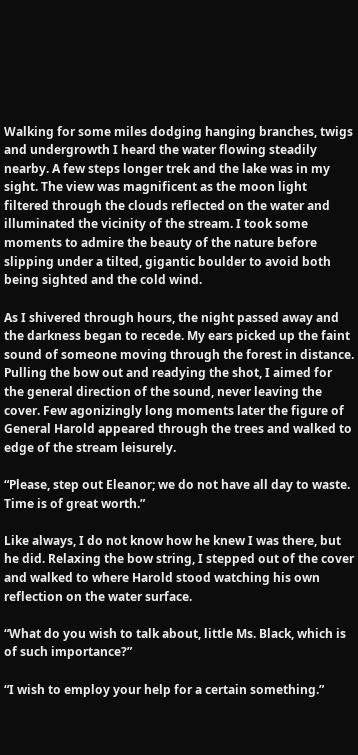Walking for some miles dodging hanging branches, twigs and undergrowth I heard the water flowing steadily nearby. A few steps longer trek and the lake was in my sight. The view was magnificent as the moon light filtered through the clouds reflected on the water and illuminated the vicinity of the stream. I took some moments to admire the beauty of the nature before slipping under a tilted, gigantic boulder to avoid both being sighted and the cold wind.

As I shivered through hours, the night passed away and the darkness began to recede. My ears picked up the faint sound of someone moving through the forest in distance. Pulling the bow out and readying the shot, I aimed for the general direction of the sound, never leaving the cover. Few agonizingly long moments later the figure of General Harold appeared through the trees and walked to edge of the stream leisurely.

“Please, step out Eleanor; we do not have all day to waste. Time is of great worth.”

Like always, I do not know how he knew I was there, but he did. Relaxing the bow string, I stepped out of the cover and walked to where Harold stood watching his own reflection on the water surface.

“What do you wish to talk about, little Ms. Black, which is of such importance?”

“I wish to employ your help for a certain something.”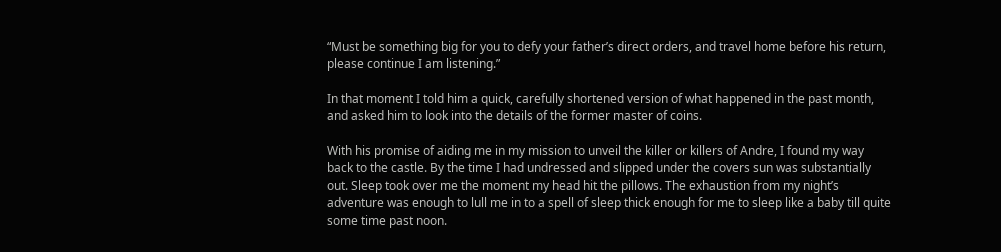“Must be something big for you to defy your father’s direct orders, and travel home before his return, please continue I am listening.”

In that moment I told him a quick, carefully shortened version of what happened in the past month, and asked him to look into the details of the former master of coins.

With his promise of aiding me in my mission to unveil the killer or killers of Andre, I found my way back to the castle. By the time I had undressed and slipped under the covers sun was substantially out. Sleep took over me the moment my head hit the pillows. The exhaustion from my night’s adventure was enough to lull me in to a spell of sleep thick enough for me to sleep like a baby till quite some time past noon.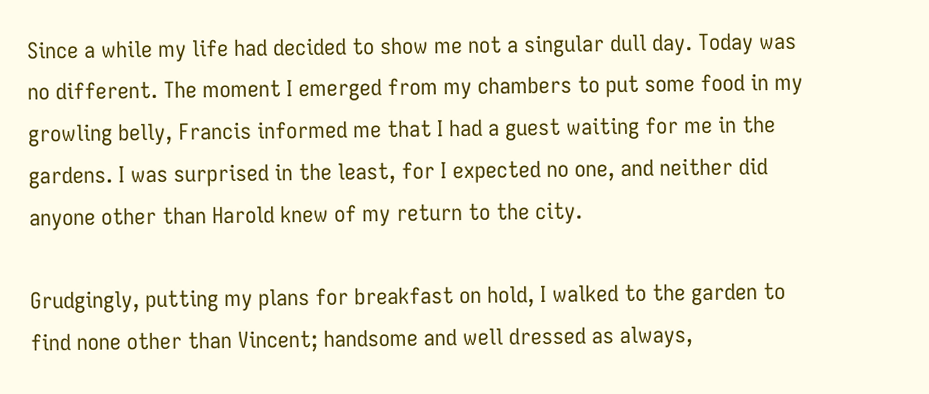Since a while my life had decided to show me not a singular dull day. Today was no different. The moment I emerged from my chambers to put some food in my growling belly, Francis informed me that I had a guest waiting for me in the gardens. I was surprised in the least, for I expected no one, and neither did anyone other than Harold knew of my return to the city.

Grudgingly, putting my plans for breakfast on hold, I walked to the garden to find none other than Vincent; handsome and well dressed as always,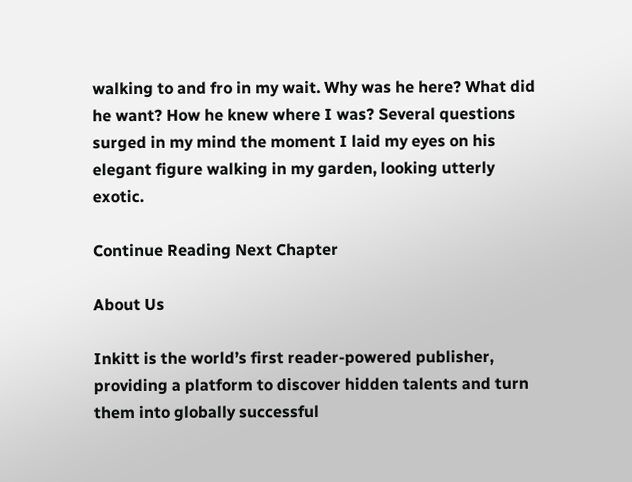walking to and fro in my wait. Why was he here? What did he want? How he knew where I was? Several questions surged in my mind the moment I laid my eyes on his elegant figure walking in my garden, looking utterly exotic.

Continue Reading Next Chapter

About Us

Inkitt is the world’s first reader-powered publisher, providing a platform to discover hidden talents and turn them into globally successful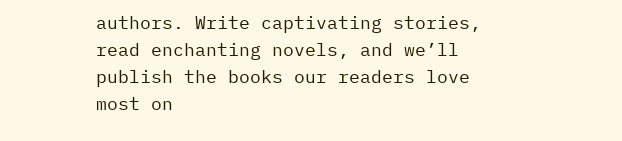authors. Write captivating stories, read enchanting novels, and we’ll publish the books our readers love most on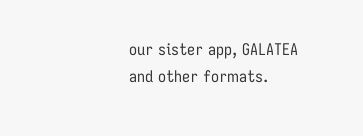our sister app, GALATEA and other formats.